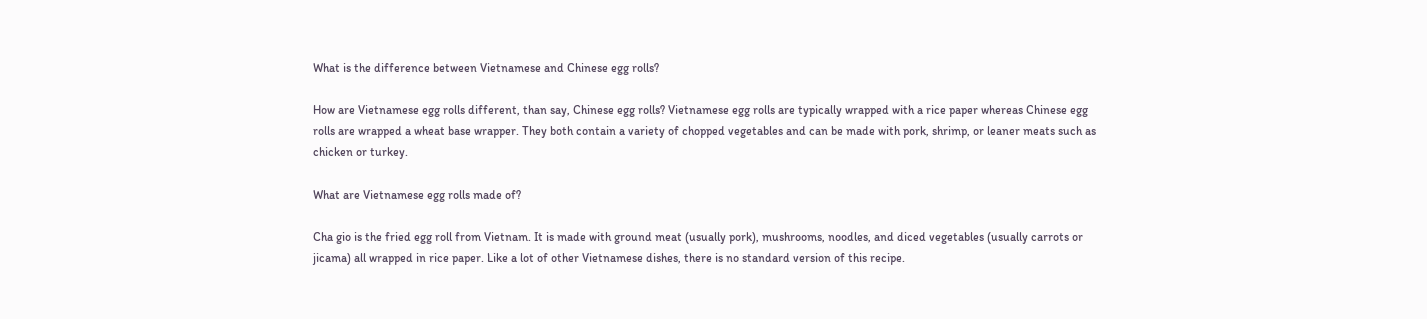What is the difference between Vietnamese and Chinese egg rolls?

How are Vietnamese egg rolls different, than say, Chinese egg rolls? Vietnamese egg rolls are typically wrapped with a rice paper whereas Chinese egg rolls are wrapped a wheat base wrapper. They both contain a variety of chopped vegetables and can be made with pork, shrimp, or leaner meats such as chicken or turkey.

What are Vietnamese egg rolls made of?

Cha gio is the fried egg roll from Vietnam. It is made with ground meat (usually pork), mushrooms, noodles, and diced vegetables (usually carrots or jicama) all wrapped in rice paper. Like a lot of other Vietnamese dishes, there is no standard version of this recipe.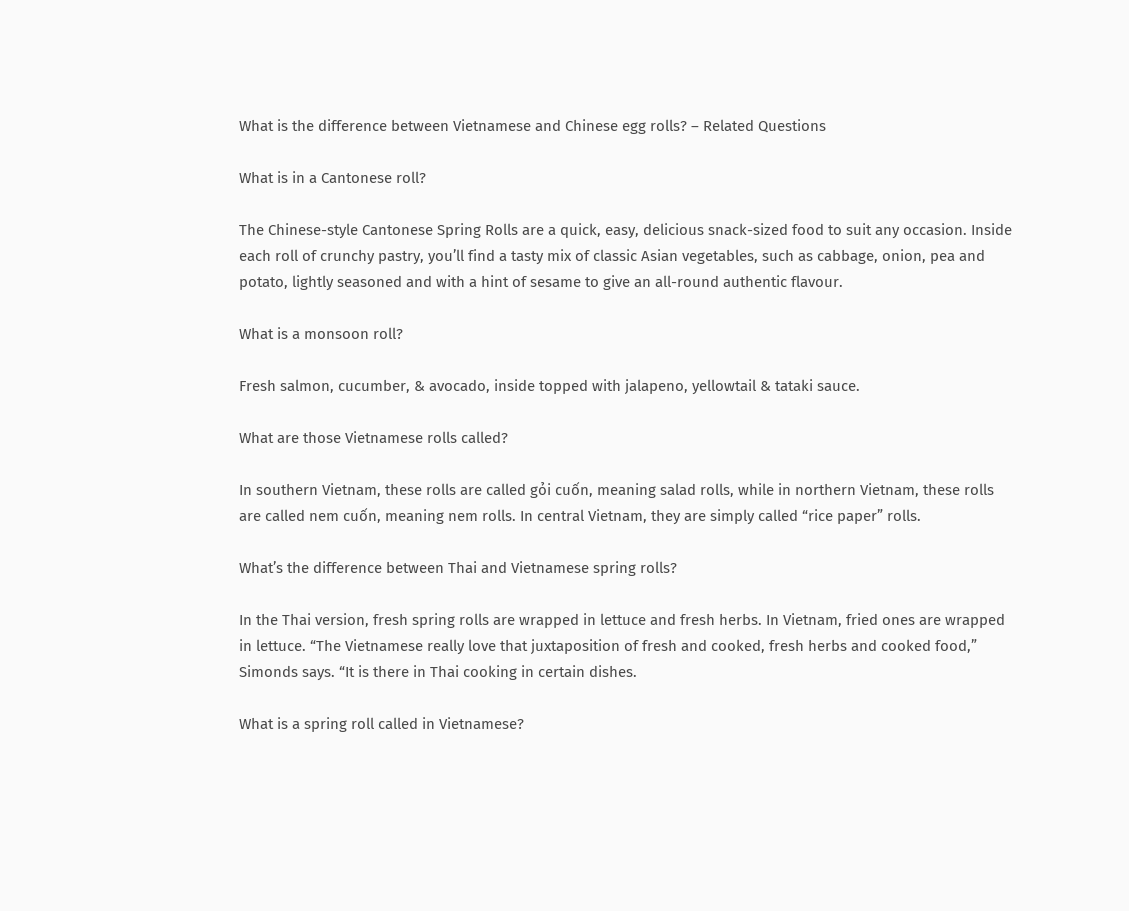What is the difference between Vietnamese and Chinese egg rolls? – Related Questions

What is in a Cantonese roll?

The Chinese-style Cantonese Spring Rolls are a quick, easy, delicious snack-sized food to suit any occasion. Inside each roll of crunchy pastry, you’ll find a tasty mix of classic Asian vegetables, such as cabbage, onion, pea and potato, lightly seasoned and with a hint of sesame to give an all-round authentic flavour.

What is a monsoon roll?

Fresh salmon, cucumber, & avocado, inside topped with jalapeno, yellowtail & tataki sauce.

What are those Vietnamese rolls called?

In southern Vietnam, these rolls are called gỏi cuốn, meaning salad rolls, while in northern Vietnam, these rolls are called nem cuốn, meaning nem rolls. In central Vietnam, they are simply called “rice paper” rolls.

What’s the difference between Thai and Vietnamese spring rolls?

In the Thai version, fresh spring rolls are wrapped in lettuce and fresh herbs. In Vietnam, fried ones are wrapped in lettuce. “The Vietnamese really love that juxtaposition of fresh and cooked, fresh herbs and cooked food,” Simonds says. “It is there in Thai cooking in certain dishes.

What is a spring roll called in Vietnamese?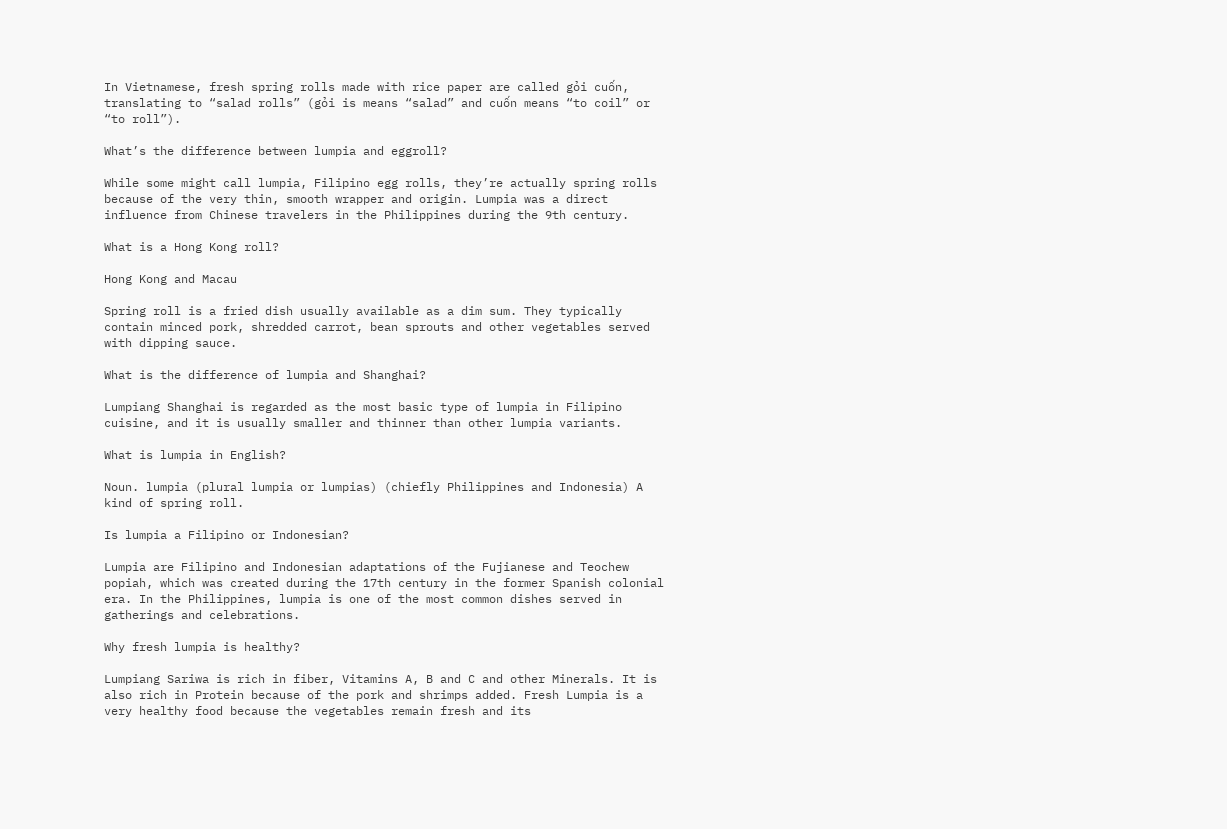In Vietnamese, fresh spring rolls made with rice paper are called gỏi cuốn, translating to “salad rolls” (gỏi is means “salad” and cuốn means “to coil” or “to roll”).

What’s the difference between lumpia and eggroll?

While some might call lumpia, Filipino egg rolls, they’re actually spring rolls because of the very thin, smooth wrapper and origin. Lumpia was a direct influence from Chinese travelers in the Philippines during the 9th century.

What is a Hong Kong roll?

Hong Kong and Macau

Spring roll is a fried dish usually available as a dim sum. They typically contain minced pork, shredded carrot, bean sprouts and other vegetables served with dipping sauce.

What is the difference of lumpia and Shanghai?

Lumpiang Shanghai is regarded as the most basic type of lumpia in Filipino cuisine, and it is usually smaller and thinner than other lumpia variants.

What is lumpia in English?

Noun. lumpia (plural lumpia or lumpias) (chiefly Philippines and Indonesia) A kind of spring roll.

Is lumpia a Filipino or Indonesian?

Lumpia are Filipino and Indonesian adaptations of the Fujianese and Teochew popiah, which was created during the 17th century in the former Spanish colonial era. In the Philippines, lumpia is one of the most common dishes served in gatherings and celebrations.

Why fresh lumpia is healthy?

Lumpiang Sariwa is rich in fiber, Vitamins A, B and C and other Minerals. It is also rich in Protein because of the pork and shrimps added. Fresh Lumpia is a very healthy food because the vegetables remain fresh and its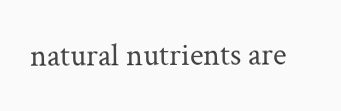natural nutrients are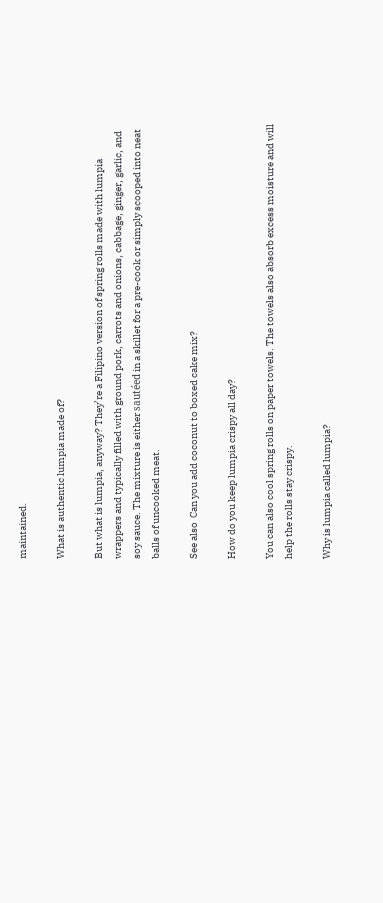maintained.

What is authentic lumpia made of?

But what is lumpia, anyway? They’re a Filipino version of spring rolls made with lumpia wrappers and typically filled with ground pork, carrots and onions, cabbage, ginger, garlic, and soy sauce. The mixture is either sautéed in a skillet for a pre-cook or simply scooped into neat balls of uncooked meat.

See also  Can you add coconut to boxed cake mix?

How do you keep lumpia crispy all day?

You can also cool spring rolls on paper towels. The towels also absorb excess moisture and will help the rolls stay crispy.

Why is lumpia called lumpia?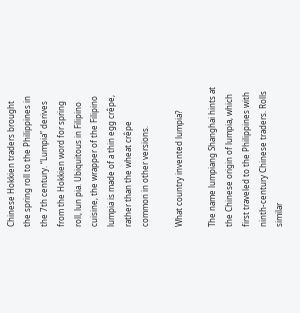Chinese Hokkien traders brought the spring roll to the Philippines in the 7th century. “Lumpia” derives from the Hokkien word for spring roll, lun pia. Ubiquitous in Filipino cuisine, the wrapper of the Filipino lumpia is made of a thin egg crêpe, rather than the wheat crêpe common in other versions.

What country invented lumpia?

The name lumpiang Shanghai hints at the Chinese origin of lumpia, which first traveled to the Philippines with ninth-century Chinese traders. Rolls similar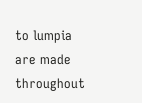to lumpia are made throughout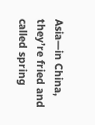Asia—in China, they’re fried and called spring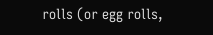rolls (or egg rolls,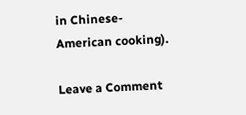in Chinese-American cooking).

Leave a Comment